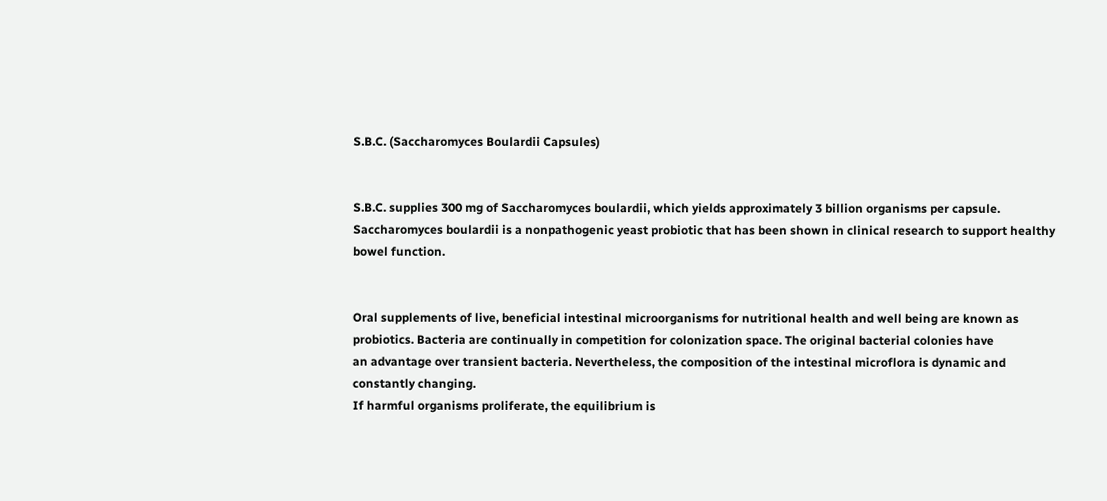S.B.C. (Saccharomyces Boulardii Capsules)


S.B.C. supplies 300 mg of Saccharomyces boulardii, which yields approximately 3 billion organisms per capsule. Saccharomyces boulardii is a nonpathogenic yeast probiotic that has been shown in clinical research to support healthy bowel function.


Oral supplements of live, beneficial intestinal microorganisms for nutritional health and well being are known as
probiotics. Bacteria are continually in competition for colonization space. The original bacterial colonies have
an advantage over transient bacteria. Nevertheless, the composition of the intestinal microflora is dynamic and
constantly changing.
If harmful organisms proliferate, the equilibrium is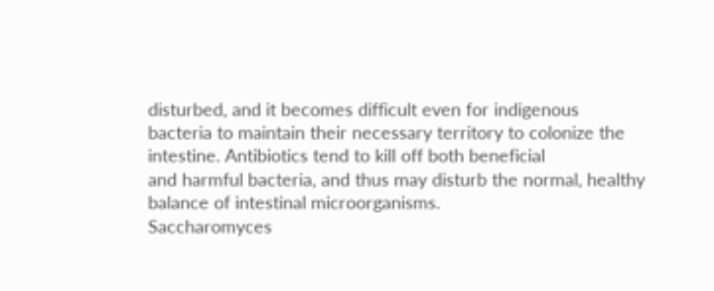disturbed, and it becomes difficult even for indigenous
bacteria to maintain their necessary territory to colonize the intestine. Antibiotics tend to kill off both beneficial
and harmful bacteria, and thus may disturb the normal, healthy balance of intestinal microorganisms.
Saccharomyces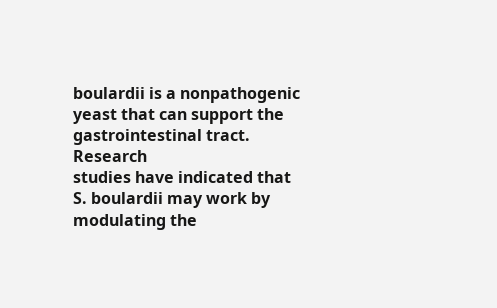boulardii is a nonpathogenic yeast that can support the gastrointestinal tract. Research
studies have indicated that S. boulardii may work by modulating the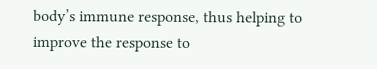body’s immune response, thus helping to
improve the response to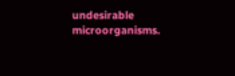undesirable microorganisms.